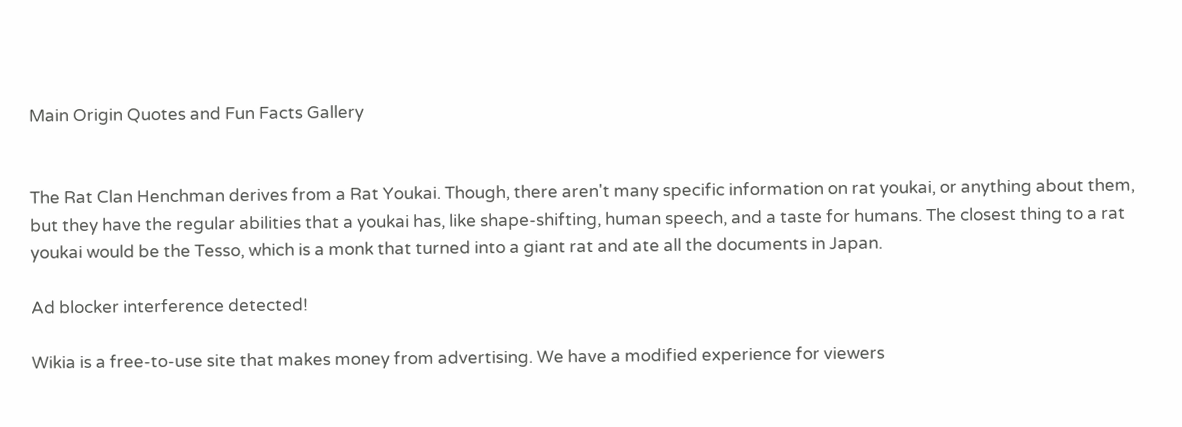Main Origin Quotes and Fun Facts Gallery


The Rat Clan Henchman derives from a Rat Youkai. Though, there aren't many specific information on rat youkai, or anything about them, but they have the regular abilities that a youkai has, like shape-shifting, human speech, and a taste for humans. The closest thing to a rat youkai would be the Tesso, which is a monk that turned into a giant rat and ate all the documents in Japan.

Ad blocker interference detected!

Wikia is a free-to-use site that makes money from advertising. We have a modified experience for viewers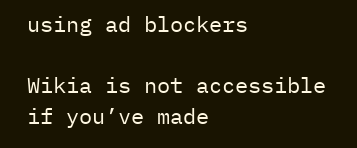using ad blockers

Wikia is not accessible if you’ve made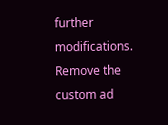further modifications. Remove the custom ad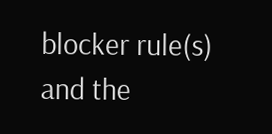blocker rule(s) and the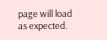page will load as expected.